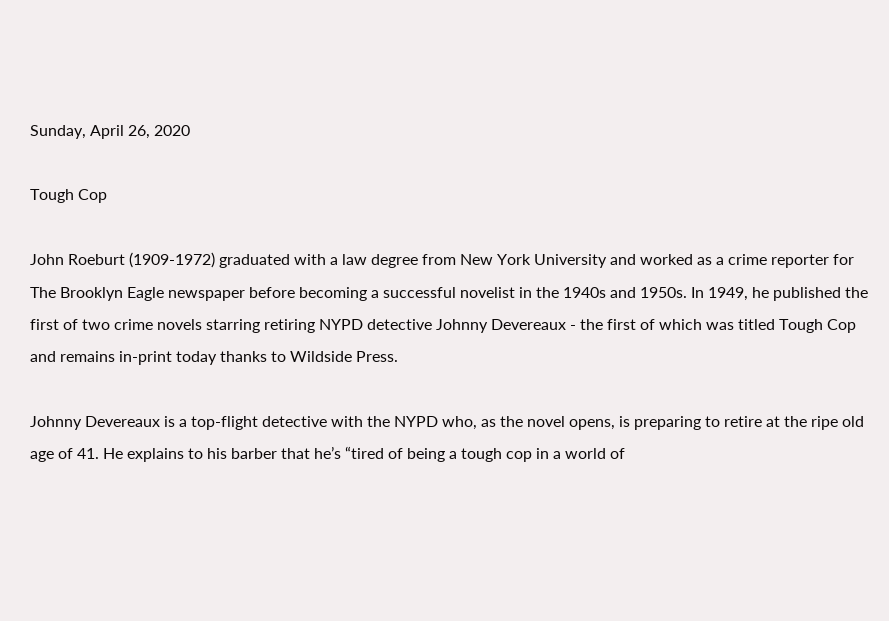Sunday, April 26, 2020

Tough Cop

John Roeburt (1909-1972) graduated with a law degree from New York University and worked as a crime reporter for The Brooklyn Eagle newspaper before becoming a successful novelist in the 1940s and 1950s. In 1949, he published the first of two crime novels starring retiring NYPD detective Johnny Devereaux - the first of which was titled Tough Cop and remains in-print today thanks to Wildside Press.

Johnny Devereaux is a top-flight detective with the NYPD who, as the novel opens, is preparing to retire at the ripe old age of 41. He explains to his barber that he’s “tired of being a tough cop in a world of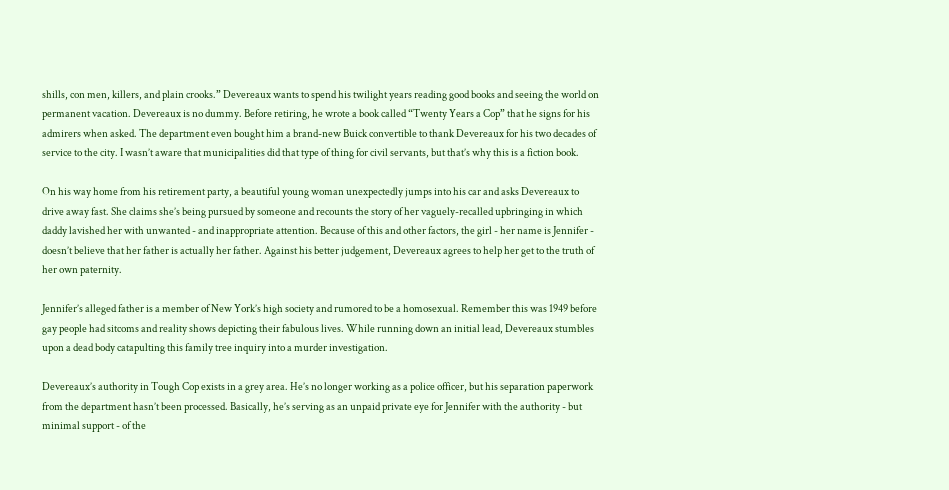shills, con men, killers, and plain crooks.” Devereaux wants to spend his twilight years reading good books and seeing the world on permanent vacation. Devereaux is no dummy. Before retiring, he wrote a book called “Twenty Years a Cop” that he signs for his admirers when asked. The department even bought him a brand-new Buick convertible to thank Devereaux for his two decades of service to the city. I wasn’t aware that municipalities did that type of thing for civil servants, but that’s why this is a fiction book.

On his way home from his retirement party, a beautiful young woman unexpectedly jumps into his car and asks Devereaux to drive away fast. She claims she’s being pursued by someone and recounts the story of her vaguely-recalled upbringing in which daddy lavished her with unwanted - and inappropriate attention. Because of this and other factors, the girl - her name is Jennifer - doesn’t believe that her father is actually her father. Against his better judgement, Devereaux agrees to help her get to the truth of her own paternity.

Jennifer’s alleged father is a member of New York’s high society and rumored to be a homosexual. Remember this was 1949 before gay people had sitcoms and reality shows depicting their fabulous lives. While running down an initial lead, Devereaux stumbles upon a dead body catapulting this family tree inquiry into a murder investigation.

Devereaux’s authority in Tough Cop exists in a grey area. He’s no longer working as a police officer, but his separation paperwork from the department hasn’t been processed. Basically, he’s serving as an unpaid private eye for Jennifer with the authority - but minimal support - of the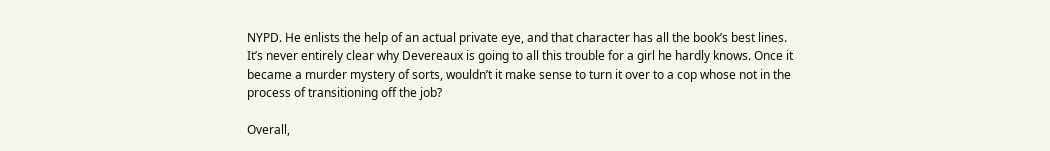NYPD. He enlists the help of an actual private eye, and that character has all the book’s best lines. It’s never entirely clear why Devereaux is going to all this trouble for a girl he hardly knows. Once it became a murder mystery of sorts, wouldn’t it make sense to turn it over to a cop whose not in the process of transitioning off the job?

Overall,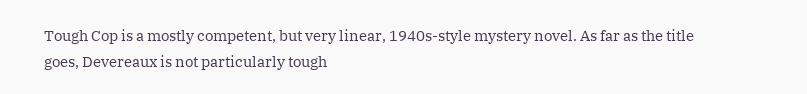Tough Cop is a mostly competent, but very linear, 1940s-style mystery novel. As far as the title goes, Devereaux is not particularly tough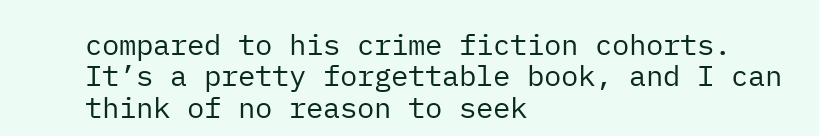compared to his crime fiction cohorts. It’s a pretty forgettable book, and I can think of no reason to seek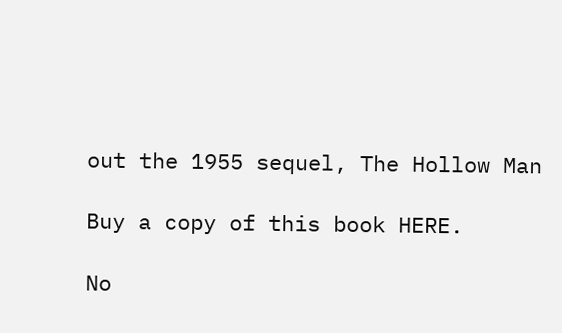out the 1955 sequel, The Hollow Man

Buy a copy of this book HERE.

No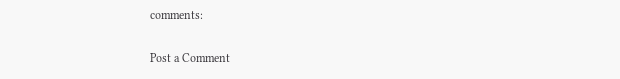comments:

Post a Comment